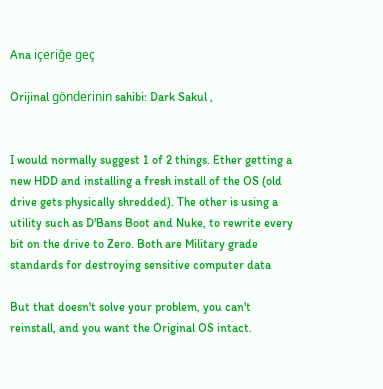Ana içeriğe geç

Orijinal gönderinin sahibi: Dark Sakul ,


I would normally suggest 1 of 2 things. Ether getting a new HDD and installing a fresh install of the OS (old drive gets physically shredded). The other is using a utility such as D'Bans Boot and Nuke, to rewrite every bit on the drive to Zero. Both are Military grade standards for destroying sensitive computer data

But that doesn't solve your problem, you can't reinstall, and you want the Original OS intact.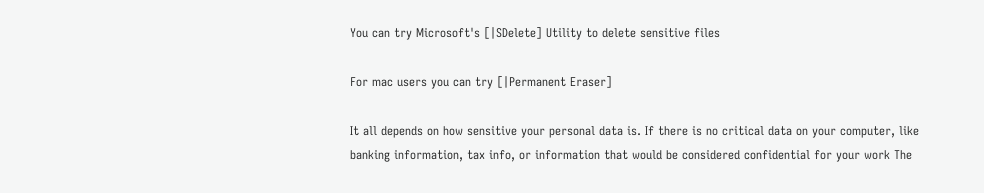You can try Microsoft's [|SDelete] Utility to delete sensitive files

For mac users you can try [|Permanent Eraser]

It all depends on how sensitive your personal data is. If there is no critical data on your computer, like banking information, tax info, or information that would be considered confidential for your work The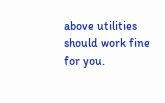above utilities should work fine for you.